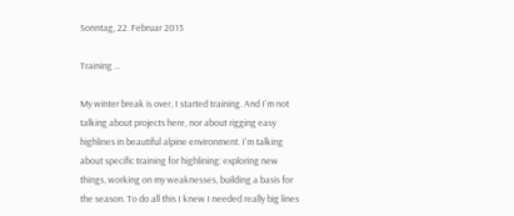Sonntag, 22. Februar 2015

Training ...

My winter break is over, I started training. And I'm not talking about projects here, nor about rigging easy highlines in beautiful alpine environment. I'm talking about specific training for highlining: exploring new things, working on my weaknesses, building a basis for the season. To do all this I knew I needed really big lines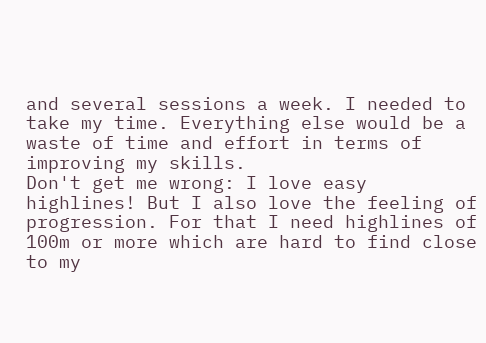and several sessions a week. I needed to take my time. Everything else would be a waste of time and effort in terms of improving my skills.
Don't get me wrong: I love easy highlines! But I also love the feeling of progression. For that I need highlines of 100m or more which are hard to find close to my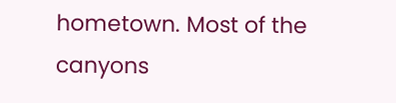hometown. Most of the canyons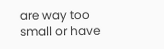are way too small or have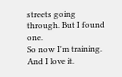streets going through. But I found one.
So now I'm training.
And I love it.